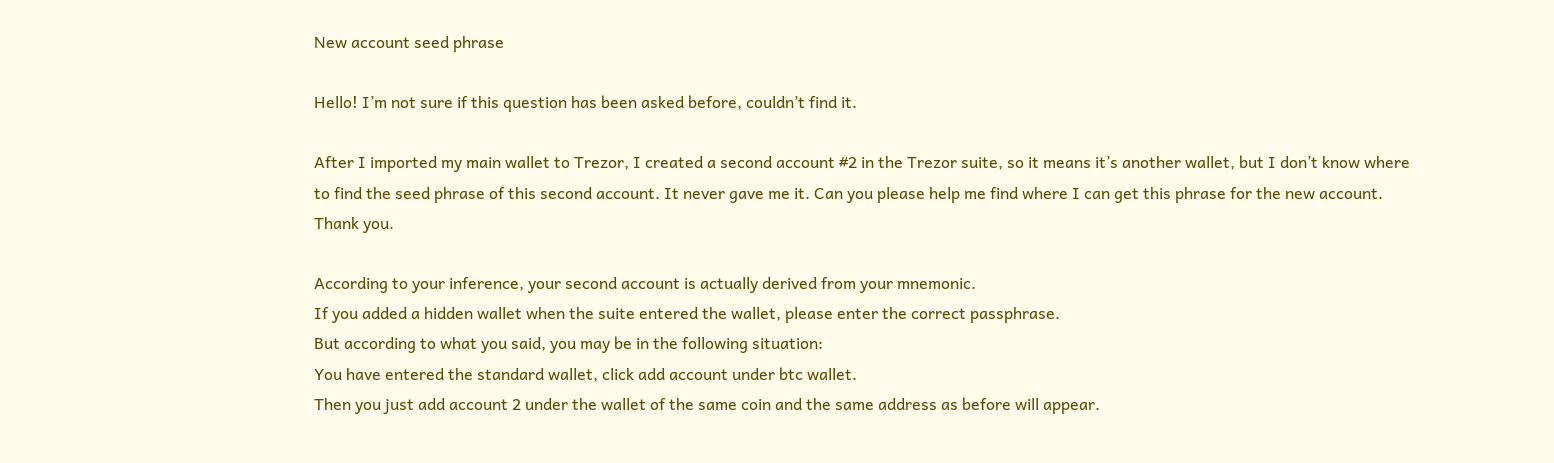New account seed phrase

Hello! I’m not sure if this question has been asked before, couldn’t find it.

After I imported my main wallet to Trezor, I created a second account #2 in the Trezor suite, so it means it’s another wallet, but I don’t know where to find the seed phrase of this second account. It never gave me it. Can you please help me find where I can get this phrase for the new account. Thank you.

According to your inference, your second account is actually derived from your mnemonic.
If you added a hidden wallet when the suite entered the wallet, please enter the correct passphrase.
But according to what you said, you may be in the following situation:
You have entered the standard wallet, click add account under btc wallet.
Then you just add account 2 under the wallet of the same coin and the same address as before will appear.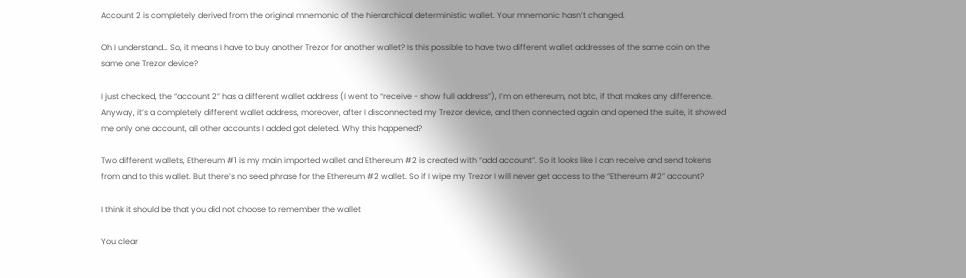Account 2 is completely derived from the original mnemonic of the hierarchical deterministic wallet. Your mnemonic hasn’t changed.

Oh I understand… So, it means I have to buy another Trezor for another wallet? Is this possible to have two different wallet addresses of the same coin on the same one Trezor device?

I just checked, the “account 2” has a different wallet address (I went to “receive - show full address”), I’m on ethereum, not btc, if that makes any difference. Anyway, it’s a completely different wallet address, moreover, after I disconnected my Trezor device, and then connected again and opened the suite, it showed me only one account, all other accounts I added got deleted. Why this happened?

Two different wallets, Ethereum #1 is my main imported wallet and Ethereum #2 is created with “add account”. So it looks like I can receive and send tokens from and to this wallet. But there’s no seed phrase for the Ethereum #2 wallet. So if I wipe my Trezor I will never get access to the “Ethereum #2” account?

I think it should be that you did not choose to remember the wallet

You clear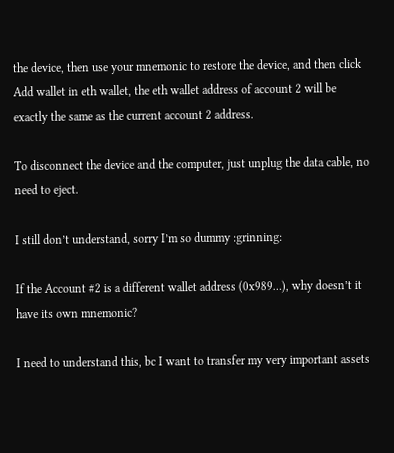the device, then use your mnemonic to restore the device, and then click Add wallet in eth wallet, the eth wallet address of account 2 will be exactly the same as the current account 2 address.

To disconnect the device and the computer, just unplug the data cable, no need to eject.

I still don’t understand, sorry I’m so dummy :grinning:

If the Account #2 is a different wallet address (0x989…), why doesn’t it have its own mnemonic?

I need to understand this, bc I want to transfer my very important assets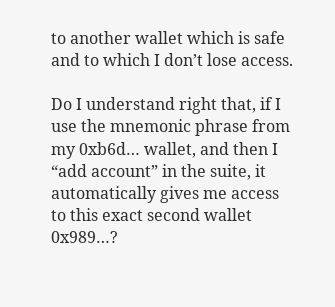to another wallet which is safe and to which I don’t lose access.

Do I understand right that, if I use the mnemonic phrase from my 0xb6d… wallet, and then I “add account” in the suite, it automatically gives me access to this exact second wallet 0x989…?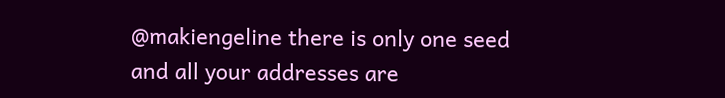@makiengeline there is only one seed and all your addresses are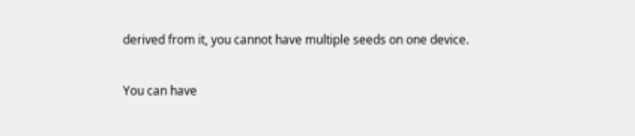derived from it, you cannot have multiple seeds on one device.

You can have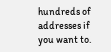hundreds of addresses if you want to.